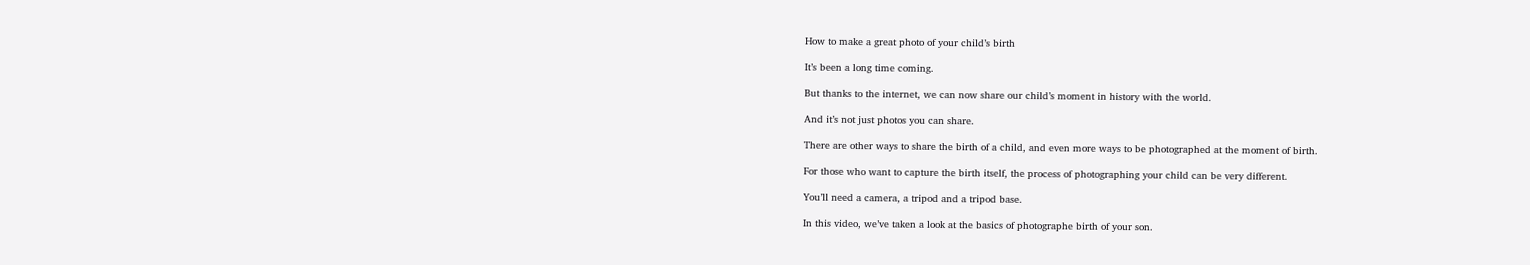How to make a great photo of your child’s birth

It’s been a long time coming.

But thanks to the internet, we can now share our child’s moment in history with the world.

And it’s not just photos you can share.

There are other ways to share the birth of a child, and even more ways to be photographed at the moment of birth.

For those who want to capture the birth itself, the process of photographing your child can be very different.

You’ll need a camera, a tripod and a tripod base.

In this video, we’ve taken a look at the basics of photographe birth of your son.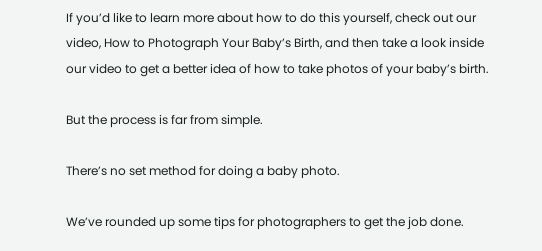If you’d like to learn more about how to do this yourself, check out our video, How to Photograph Your Baby’s Birth, and then take a look inside our video to get a better idea of how to take photos of your baby’s birth.

But the process is far from simple.

There’s no set method for doing a baby photo.

We’ve rounded up some tips for photographers to get the job done.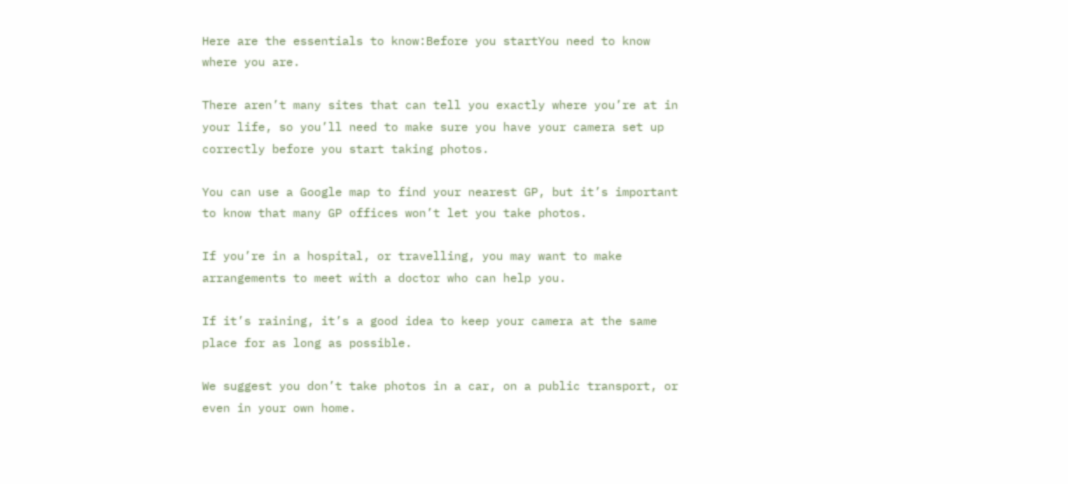Here are the essentials to know:Before you startYou need to know where you are.

There aren’t many sites that can tell you exactly where you’re at in your life, so you’ll need to make sure you have your camera set up correctly before you start taking photos.

You can use a Google map to find your nearest GP, but it’s important to know that many GP offices won’t let you take photos.

If you’re in a hospital, or travelling, you may want to make arrangements to meet with a doctor who can help you.

If it’s raining, it’s a good idea to keep your camera at the same place for as long as possible.

We suggest you don’t take photos in a car, on a public transport, or even in your own home.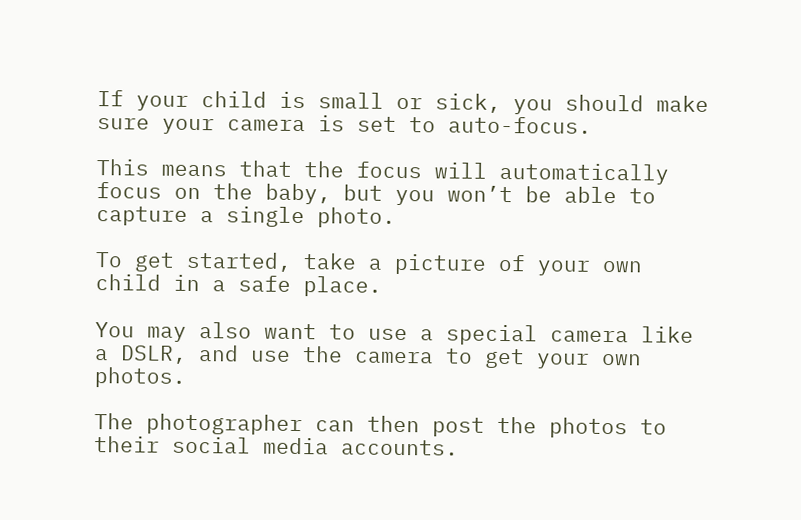If your child is small or sick, you should make sure your camera is set to auto-focus.

This means that the focus will automatically focus on the baby, but you won’t be able to capture a single photo.

To get started, take a picture of your own child in a safe place.

You may also want to use a special camera like a DSLR, and use the camera to get your own photos.

The photographer can then post the photos to their social media accounts.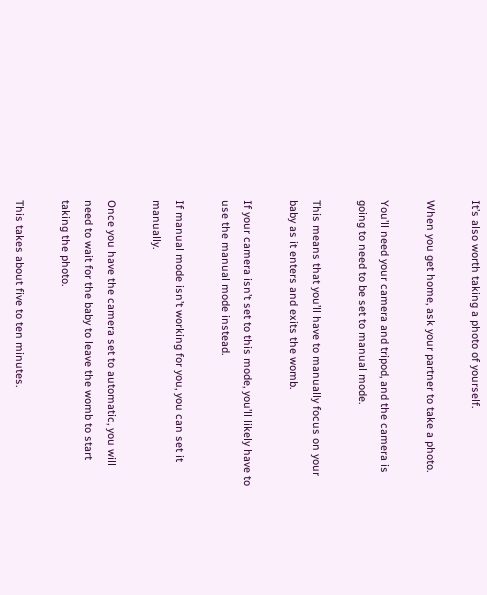It’s also worth taking a photo of yourself.

When you get home, ask your partner to take a photo.

You’ll need your camera and tripod, and the camera is going to need to be set to manual mode.

This means that you’ll have to manually focus on your baby as it enters and exits the womb.

If your camera isn’t set to this mode, you’ll likely have to use the manual mode instead.

If manual mode isn’t working for you, you can set it manually.

Once you have the camera set to automatic, you will need to wait for the baby to leave the womb to start taking the photo.

This takes about five to ten minutes.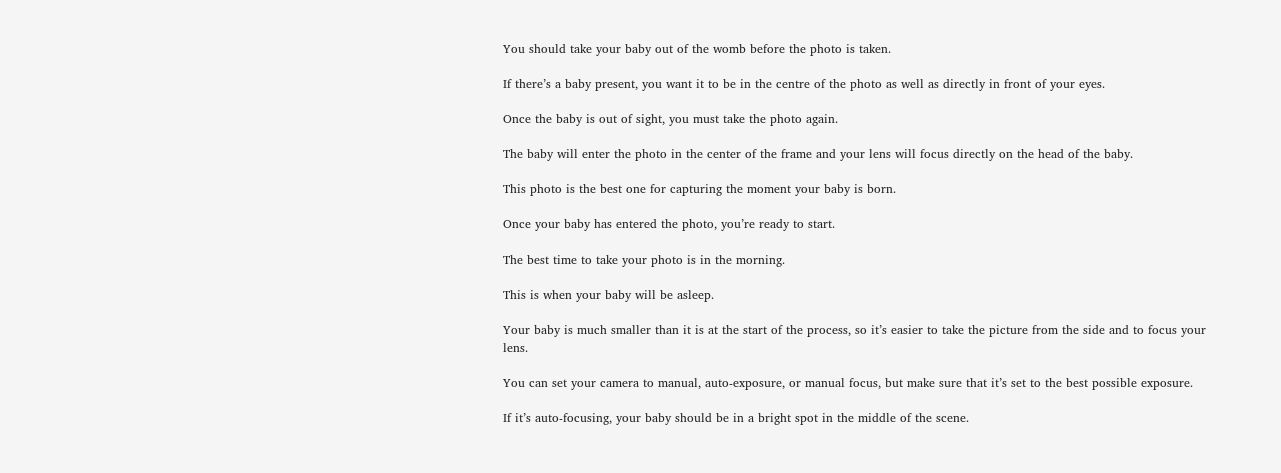You should take your baby out of the womb before the photo is taken.

If there’s a baby present, you want it to be in the centre of the photo as well as directly in front of your eyes.

Once the baby is out of sight, you must take the photo again.

The baby will enter the photo in the center of the frame and your lens will focus directly on the head of the baby.

This photo is the best one for capturing the moment your baby is born.

Once your baby has entered the photo, you’re ready to start.

The best time to take your photo is in the morning.

This is when your baby will be asleep.

Your baby is much smaller than it is at the start of the process, so it’s easier to take the picture from the side and to focus your lens.

You can set your camera to manual, auto-exposure, or manual focus, but make sure that it’s set to the best possible exposure.

If it’s auto-focusing, your baby should be in a bright spot in the middle of the scene.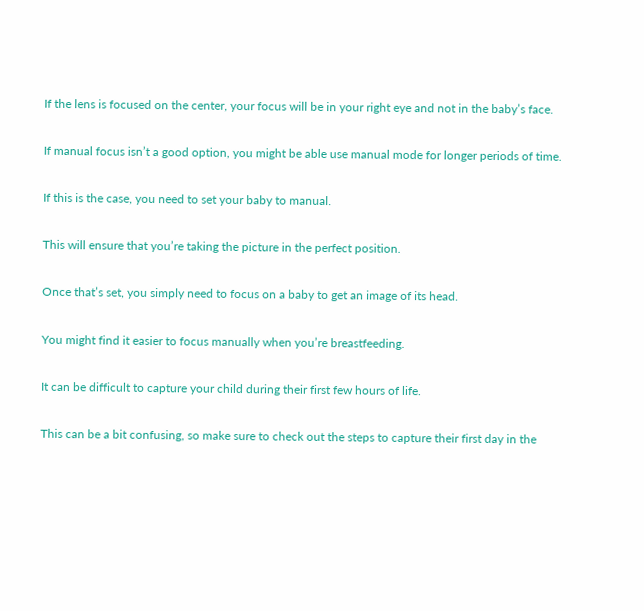If the lens is focused on the center, your focus will be in your right eye and not in the baby’s face.

If manual focus isn’t a good option, you might be able use manual mode for longer periods of time.

If this is the case, you need to set your baby to manual.

This will ensure that you’re taking the picture in the perfect position.

Once that’s set, you simply need to focus on a baby to get an image of its head.

You might find it easier to focus manually when you’re breastfeeding.

It can be difficult to capture your child during their first few hours of life.

This can be a bit confusing, so make sure to check out the steps to capture their first day in the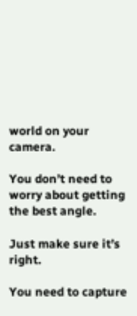world on your camera.

You don’t need to worry about getting the best angle.

Just make sure it’s right.

You need to capture